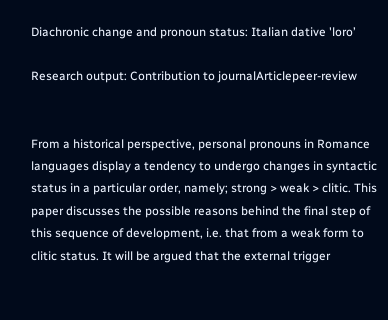Diachronic change and pronoun status: Italian dative 'loro’

Research output: Contribution to journalArticlepeer-review


From a historical perspective, personal pronouns in Romance languages display a tendency to undergo changes in syntactic status in a particular order, namely; strong > weak > clitic. This paper discusses the possible reasons behind the final step of this sequence of development, i.e. that from a weak form to clitic status. It will be argued that the external trigger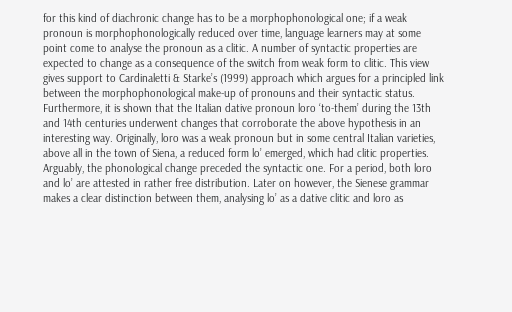for this kind of diachronic change has to be a morphophonological one; if a weak pronoun is morphophonologically reduced over time, language learners may at some point come to analyse the pronoun as a clitic. A number of syntactic properties are expected to change as a consequence of the switch from weak form to clitic. This view gives support to Cardinaletti & Starke’s (1999) approach which argues for a principled link between the morphophonological make-up of pronouns and their syntactic status.
Furthermore, it is shown that the Italian dative pronoun loro ‘to-them’ during the 13th and 14th centuries underwent changes that corroborate the above hypothesis in an interesting way. Originally, loro was a weak pronoun but in some central Italian varieties, above all in the town of Siena, a reduced form lo’ emerged, which had clitic properties. Arguably, the phonological change preceded the syntactic one. For a period, both loro and lo’ are attested in rather free distribution. Later on however, the Sienese grammar makes a clear distinction between them, analysing lo’ as a dative clitic and loro as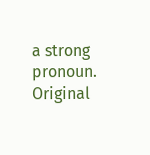a strong pronoun.
Original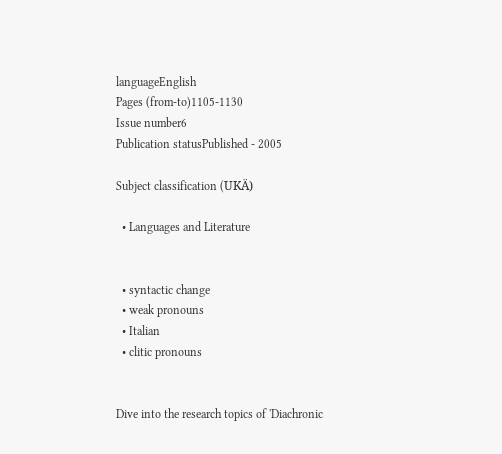languageEnglish
Pages (from-to)1105-1130
Issue number6
Publication statusPublished - 2005

Subject classification (UKÄ)

  • Languages and Literature


  • syntactic change
  • weak pronouns
  • Italian
  • clitic pronouns


Dive into the research topics of 'Diachronic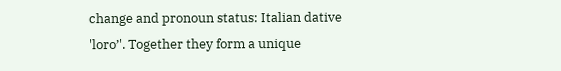change and pronoun status: Italian dative 'loro’'. Together they form a unique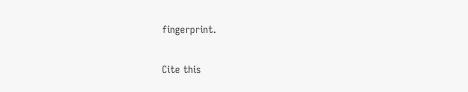fingerprint.

Cite this